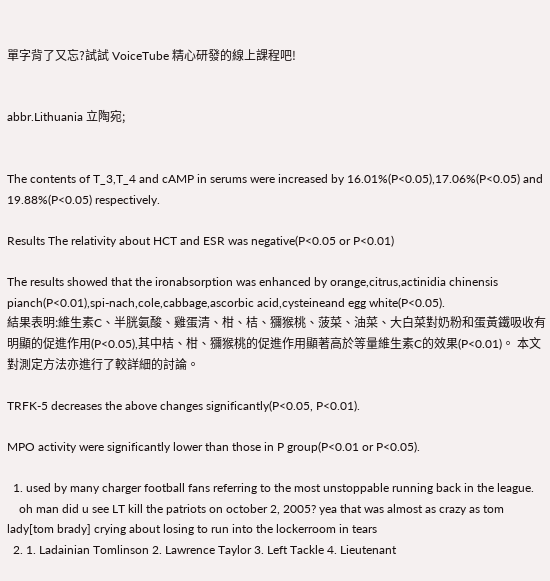單字背了又忘?試試 VoiceTube 精心研發的線上課程吧!


abbr.Lithuania 立陶宛;


The contents of T_3,T_4 and cAMP in serums were increased by 16.01%(P<0.05),17.06%(P<0.05) and 19.88%(P<0.05) respectively.

Results The relativity about HCT and ESR was negative(P<0.05 or P<0.01)

The results showed that the ironabsorption was enhanced by orange,citrus,actinidia chinensis pianch(P<0.01),spi-nach,cole,cabbage,ascorbic acid,cysteineand egg white(P<0.05).
結果表明:維生素C、半胱氨酸、雞蛋清、柑、桔、獼猴桃、菠菜、油菜、大白菜對奶粉和蛋黃鐵吸收有明顯的促進作用(P<0.05),其中桔、柑、獼猴桃的促進作用顯著高於等量維生素C的效果(P<0.01)。 本文對測定方法亦進行了較詳細的討論。

TRFK-5 decreases the above changes significantly(P<0.05, P<0.01).

MPO activity were significantly lower than those in P group(P<0.01 or P<0.05).

  1. used by many charger football fans referring to the most unstoppable running back in the league.
    oh man did u see LT kill the patriots on october 2, 2005? yea that was almost as crazy as tom lady[tom brady] crying about losing to run into the lockerroom in tears
  2. 1. Ladainian Tomlinson 2. Lawrence Taylor 3. Left Tackle 4. Lieutenant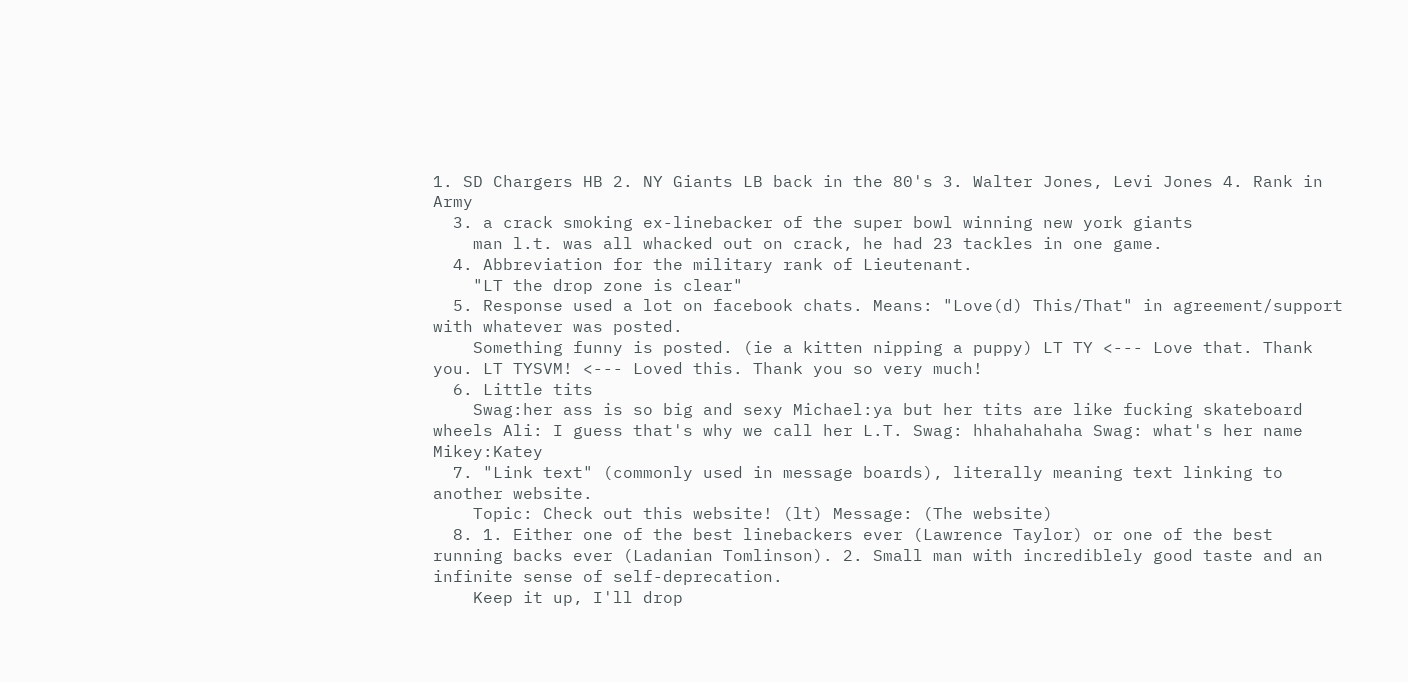1. SD Chargers HB 2. NY Giants LB back in the 80's 3. Walter Jones, Levi Jones 4. Rank in Army
  3. a crack smoking ex-linebacker of the super bowl winning new york giants
    man l.t. was all whacked out on crack, he had 23 tackles in one game.
  4. Abbreviation for the military rank of Lieutenant.
    "LT the drop zone is clear"
  5. Response used a lot on facebook chats. Means: "Love(d) This/That" in agreement/support with whatever was posted.
    Something funny is posted. (ie a kitten nipping a puppy) LT TY <--- Love that. Thank you. LT TYSVM! <--- Loved this. Thank you so very much!
  6. Little tits
    Swag:her ass is so big and sexy Michael:ya but her tits are like fucking skateboard wheels Ali: I guess that's why we call her L.T. Swag: hhahahahaha Swag: what's her name Mikey:Katey
  7. "Link text" (commonly used in message boards), literally meaning text linking to another website.
    Topic: Check out this website! (lt) Message: (The website)
  8. 1. Either one of the best linebackers ever (Lawrence Taylor) or one of the best running backs ever (Ladanian Tomlinson). 2. Small man with incrediblely good taste and an infinite sense of self-deprecation.
    Keep it up, I'll drop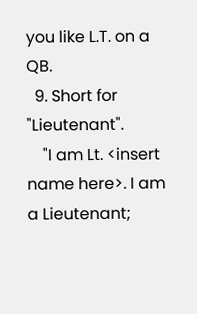you like L.T. on a QB.
  9. Short for "Lieutenant".
    "I am Lt. <insert name here>. I am a Lieutenant;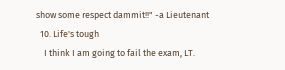show some respect dammit!!" -a Lieutenant
  10. Life's tough
    I think I am going to fail the exam, LT.